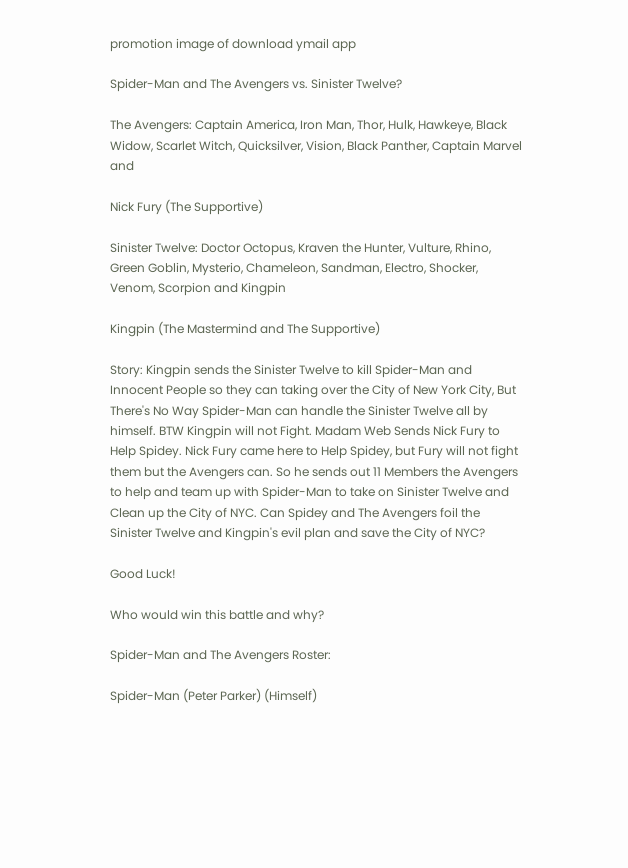promotion image of download ymail app

Spider-Man and The Avengers vs. Sinister Twelve?

The Avengers: Captain America, Iron Man, Thor, Hulk, Hawkeye, Black Widow, Scarlet Witch, Quicksilver, Vision, Black Panther, Captain Marvel and

Nick Fury (The Supportive)

Sinister Twelve: Doctor Octopus, Kraven the Hunter, Vulture, Rhino, Green Goblin, Mysterio, Chameleon, Sandman, Electro, Shocker, Venom, Scorpion and Kingpin

Kingpin (The Mastermind and The Supportive)

Story: Kingpin sends the Sinister Twelve to kill Spider-Man and Innocent People so they can taking over the City of New York City, But There's No Way Spider-Man can handle the Sinister Twelve all by himself. BTW Kingpin will not Fight. Madam Web Sends Nick Fury to Help Spidey. Nick Fury came here to Help Spidey, but Fury will not fight them but the Avengers can. So he sends out 11 Members the Avengers to help and team up with Spider-Man to take on Sinister Twelve and Clean up the City of NYC. Can Spidey and The Avengers foil the Sinister Twelve and Kingpin's evil plan and save the City of NYC?

Good Luck!

Who would win this battle and why?

Spider-Man and The Avengers Roster:

Spider-Man (Peter Parker) (Himself)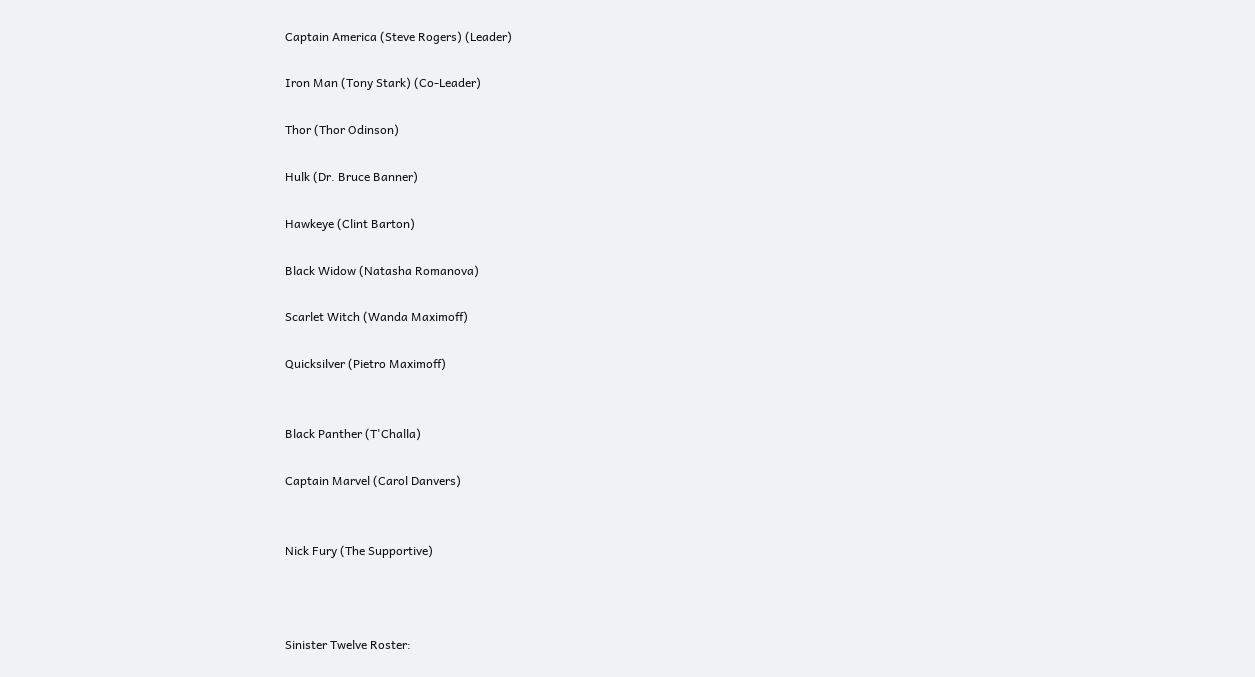Captain America (Steve Rogers) (Leader)

Iron Man (Tony Stark) (Co-Leader)

Thor (Thor Odinson)

Hulk (Dr. Bruce Banner)

Hawkeye (Clint Barton)

Black Widow (Natasha Romanova)

Scarlet Witch (Wanda Maximoff)

Quicksilver (Pietro Maximoff)


Black Panther (T'Challa)

Captain Marvel (Carol Danvers)


Nick Fury (The Supportive)



Sinister Twelve Roster: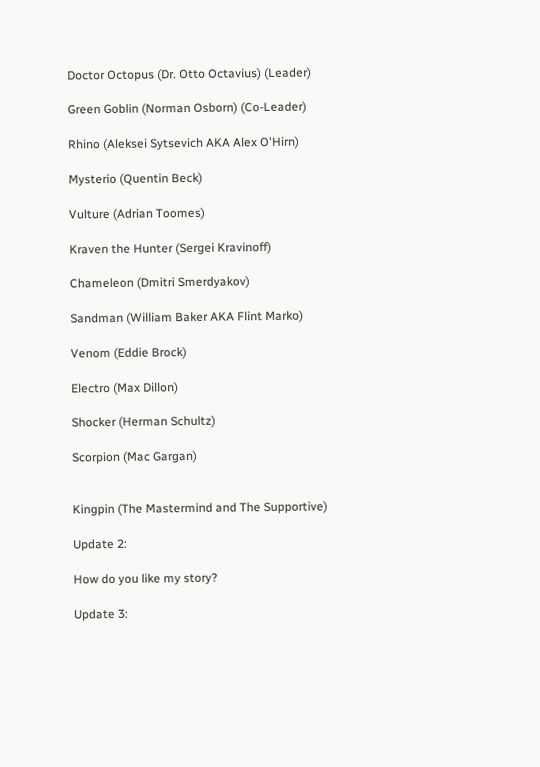Doctor Octopus (Dr. Otto Octavius) (Leader)

Green Goblin (Norman Osborn) (Co-Leader)

Rhino (Aleksei Sytsevich AKA Alex O'Hirn)

Mysterio (Quentin Beck)

Vulture (Adrian Toomes)

Kraven the Hunter (Sergei Kravinoff)

Chameleon (Dmitri Smerdyakov)

Sandman (William Baker AKA Flint Marko)

Venom (Eddie Brock)

Electro (Max Dillon)

Shocker (Herman Schultz)

Scorpion (Mac Gargan)


Kingpin (The Mastermind and The Supportive)

Update 2:

How do you like my story?

Update 3: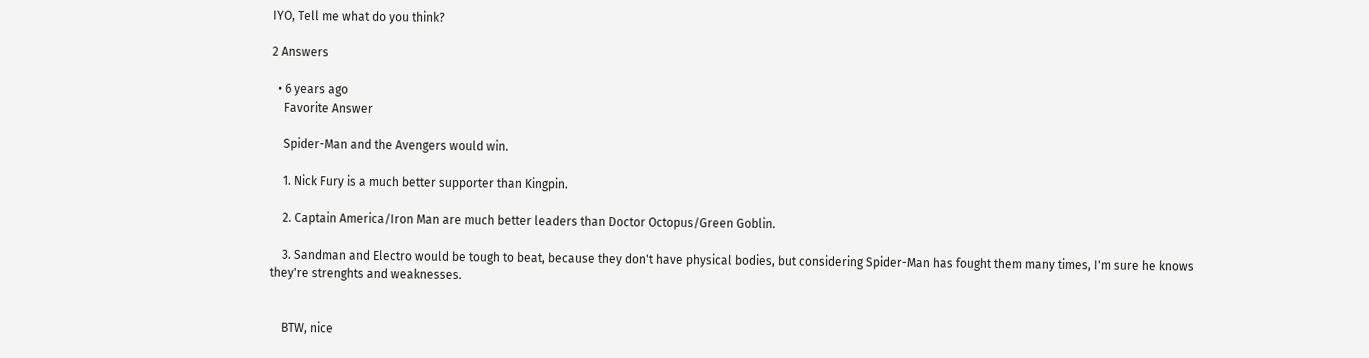IYO, Tell me what do you think?

2 Answers

  • 6 years ago
    Favorite Answer

    Spider-Man and the Avengers would win.

    1. Nick Fury is a much better supporter than Kingpin.

    2. Captain America/Iron Man are much better leaders than Doctor Octopus/Green Goblin.

    3. Sandman and Electro would be tough to beat, because they don't have physical bodies, but considering Spider-Man has fought them many times, I'm sure he knows they're strenghts and weaknesses.


    BTW, nice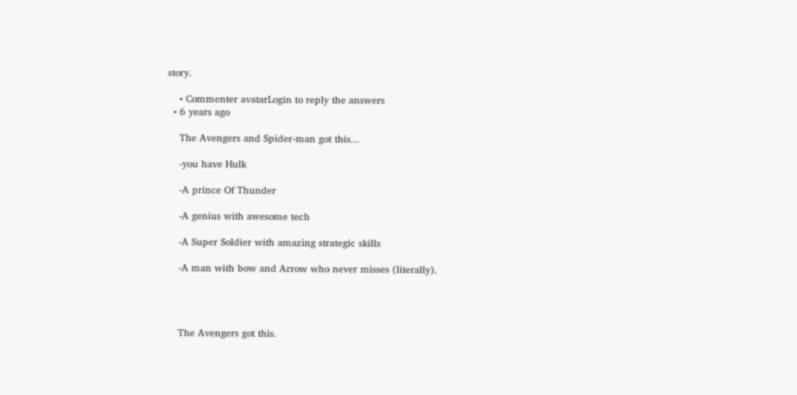story.

    • Commenter avatarLogin to reply the answers
  • 6 years ago

    The Avengers and Spider-man got this...

    -you have Hulk

    -A prince Of Thunder

    -A genius with awesome tech

    -A Super Soldier with amazing strategic skills

    -A man with bow and Arrow who never misses (literally).




    The Avengers got this.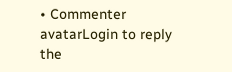• Commenter avatarLogin to reply the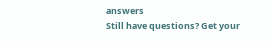answers
Still have questions? Get your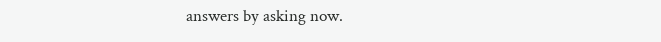answers by asking now.